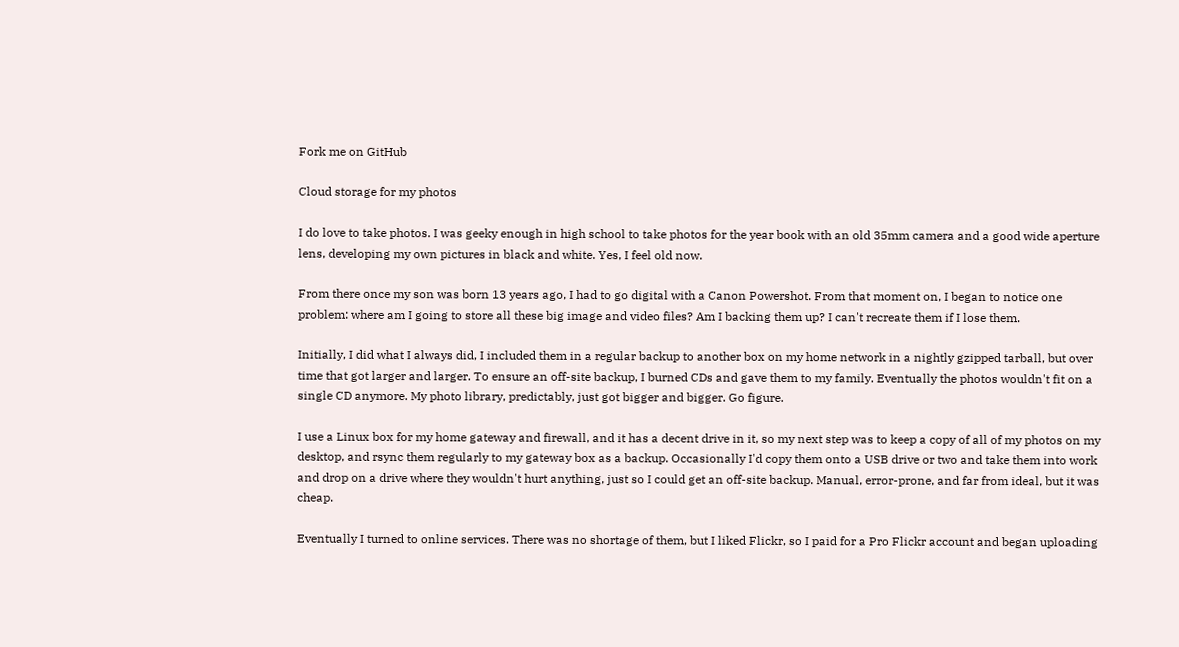Fork me on GitHub

Cloud storage for my photos

I do love to take photos. I was geeky enough in high school to take photos for the year book with an old 35mm camera and a good wide aperture lens, developing my own pictures in black and white. Yes, I feel old now.

From there once my son was born 13 years ago, I had to go digital with a Canon Powershot. From that moment on, I began to notice one problem: where am I going to store all these big image and video files? Am I backing them up? I can't recreate them if I lose them.

Initially, I did what I always did, I included them in a regular backup to another box on my home network in a nightly gzipped tarball, but over time that got larger and larger. To ensure an off-site backup, I burned CDs and gave them to my family. Eventually the photos wouldn't fit on a single CD anymore. My photo library, predictably, just got bigger and bigger. Go figure.

I use a Linux box for my home gateway and firewall, and it has a decent drive in it, so my next step was to keep a copy of all of my photos on my desktop, and rsync them regularly to my gateway box as a backup. Occasionally I'd copy them onto a USB drive or two and take them into work and drop on a drive where they wouldn't hurt anything, just so I could get an off-site backup. Manual, error-prone, and far from ideal, but it was cheap.

Eventually I turned to online services. There was no shortage of them, but I liked Flickr, so I paid for a Pro Flickr account and began uploading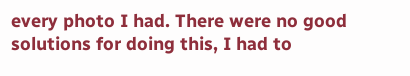every photo I had. There were no good solutions for doing this, I had to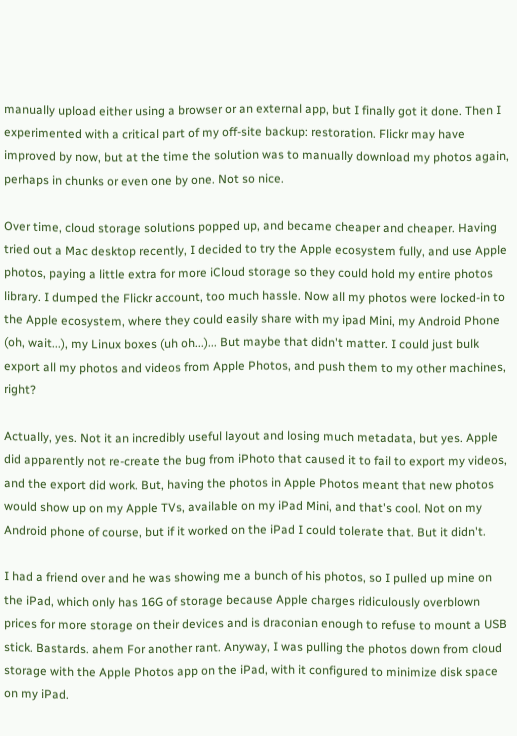manually upload either using a browser or an external app, but I finally got it done. Then I experimented with a critical part of my off-site backup: restoration. Flickr may have improved by now, but at the time the solution was to manually download my photos again, perhaps in chunks or even one by one. Not so nice.

Over time, cloud storage solutions popped up, and became cheaper and cheaper. Having tried out a Mac desktop recently, I decided to try the Apple ecosystem fully, and use Apple photos, paying a little extra for more iCloud storage so they could hold my entire photos library. I dumped the Flickr account, too much hassle. Now all my photos were locked-in to the Apple ecosystem, where they could easily share with my ipad Mini, my Android Phone (oh, wait...), my Linux boxes (uh oh...)... But maybe that didn't matter. I could just bulk export all my photos and videos from Apple Photos, and push them to my other machines, right?

Actually, yes. Not it an incredibly useful layout and losing much metadata, but yes. Apple did apparently not re-create the bug from iPhoto that caused it to fail to export my videos, and the export did work. But, having the photos in Apple Photos meant that new photos would show up on my Apple TVs, available on my iPad Mini, and that's cool. Not on my Android phone of course, but if it worked on the iPad I could tolerate that. But it didn't.

I had a friend over and he was showing me a bunch of his photos, so I pulled up mine on the iPad, which only has 16G of storage because Apple charges ridiculously overblown prices for more storage on their devices and is draconian enough to refuse to mount a USB stick. Bastards. ahem For another rant. Anyway, I was pulling the photos down from cloud storage with the Apple Photos app on the iPad, with it configured to minimize disk space on my iPad.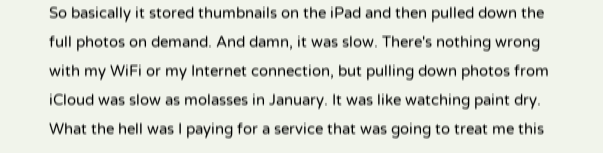So basically it stored thumbnails on the iPad and then pulled down the full photos on demand. And damn, it was slow. There's nothing wrong with my WiFi or my Internet connection, but pulling down photos from iCloud was slow as molasses in January. It was like watching paint dry. What the hell was I paying for a service that was going to treat me this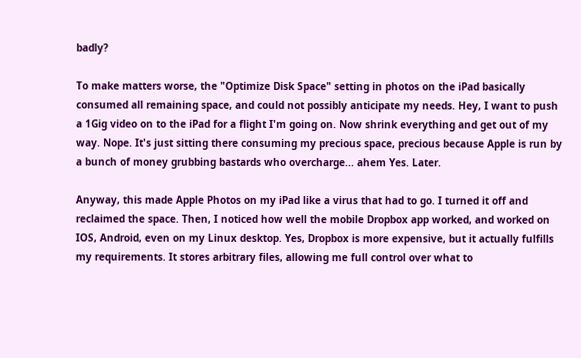badly?

To make matters worse, the "Optimize Disk Space" setting in photos on the iPad basically consumed all remaining space, and could not possibly anticipate my needs. Hey, I want to push a 1Gig video on to the iPad for a flight I'm going on. Now shrink everything and get out of my way. Nope. It's just sitting there consuming my precious space, precious because Apple is run by a bunch of money grubbing bastards who overcharge... ahem Yes. Later.

Anyway, this made Apple Photos on my iPad like a virus that had to go. I turned it off and reclaimed the space. Then, I noticed how well the mobile Dropbox app worked, and worked on IOS, Android, even on my Linux desktop. Yes, Dropbox is more expensive, but it actually fulfills my requirements. It stores arbitrary files, allowing me full control over what to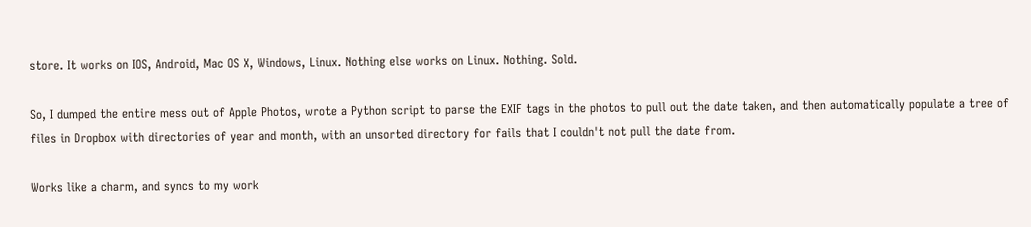store. It works on IOS, Android, Mac OS X, Windows, Linux. Nothing else works on Linux. Nothing. Sold.

So, I dumped the entire mess out of Apple Photos, wrote a Python script to parse the EXIF tags in the photos to pull out the date taken, and then automatically populate a tree of files in Dropbox with directories of year and month, with an unsorted directory for fails that I couldn't not pull the date from.

Works like a charm, and syncs to my work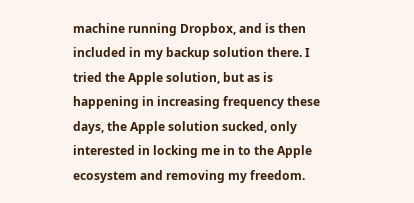machine running Dropbox, and is then included in my backup solution there. I tried the Apple solution, but as is happening in increasing frequency these days, the Apple solution sucked, only interested in locking me in to the Apple ecosystem and removing my freedom.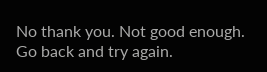No thank you. Not good enough. Go back and try again.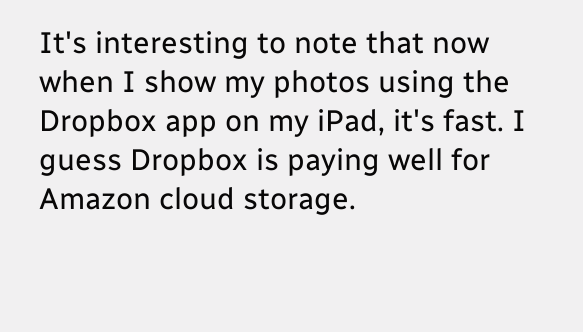It's interesting to note that now when I show my photos using the Dropbox app on my iPad, it's fast. I guess Dropbox is paying well for Amazon cloud storage.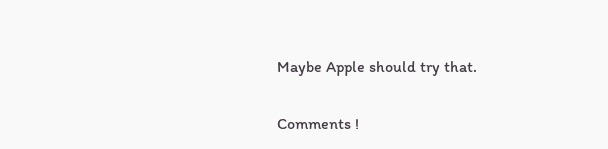Maybe Apple should try that.

Comments !